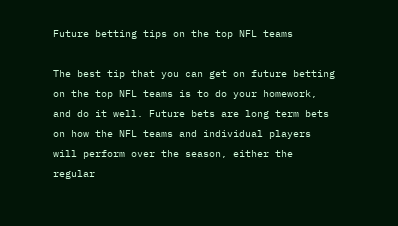Future betting tips on the top NFL teams

The best tip that you can get on future betting on the top NFL teams is to do your homework, and do it well. Future bets are long term bets on how the NFL teams and individual players will perform over the season, either the regular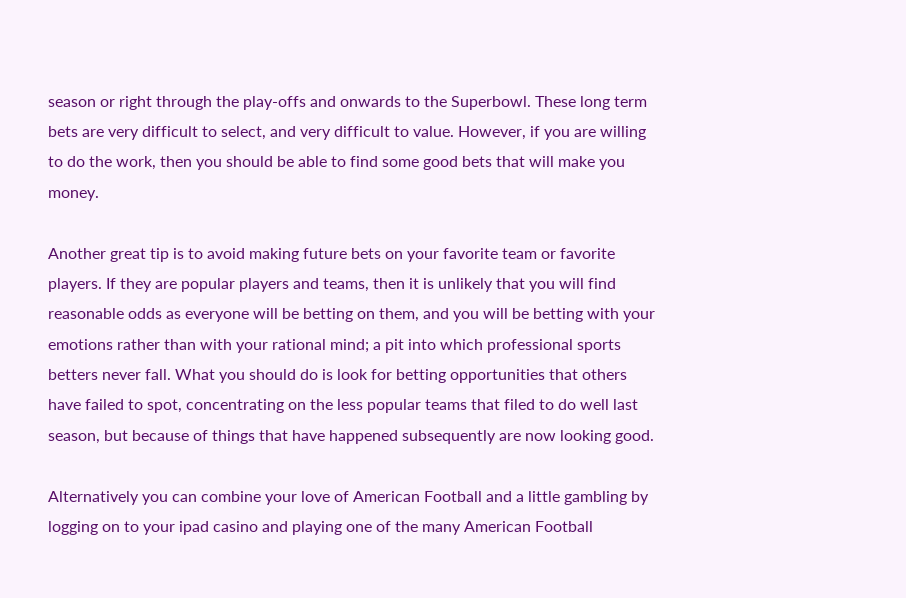season or right through the play-offs and onwards to the Superbowl. These long term bets are very difficult to select, and very difficult to value. However, if you are willing to do the work, then you should be able to find some good bets that will make you money.

Another great tip is to avoid making future bets on your favorite team or favorite players. If they are popular players and teams, then it is unlikely that you will find reasonable odds as everyone will be betting on them, and you will be betting with your emotions rather than with your rational mind; a pit into which professional sports betters never fall. What you should do is look for betting opportunities that others have failed to spot, concentrating on the less popular teams that filed to do well last season, but because of things that have happened subsequently are now looking good.

Alternatively you can combine your love of American Football and a little gambling by logging on to your ipad casino and playing one of the many American Football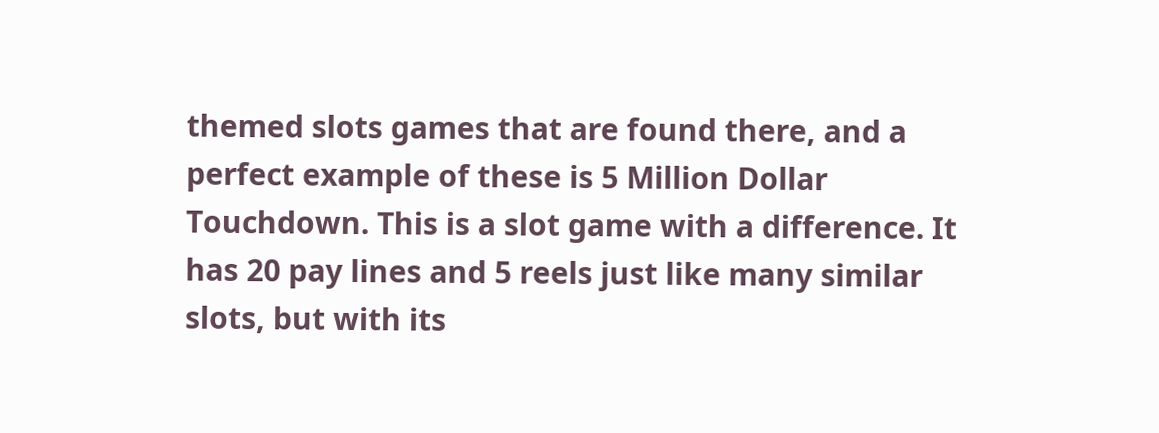themed slots games that are found there, and a perfect example of these is 5 Million Dollar Touchdown. This is a slot game with a difference. It has 20 pay lines and 5 reels just like many similar slots, but with its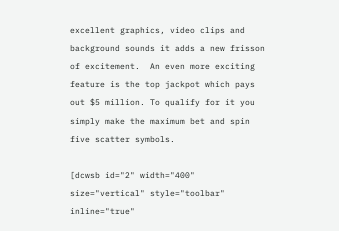excellent graphics, video clips and background sounds it adds a new frisson of excitement.  An even more exciting feature is the top jackpot which pays out $5 million. To qualify for it you simply make the maximum bet and spin five scatter symbols.

[dcwsb id="2" width="400" size="vertical" style="toolbar" inline="true"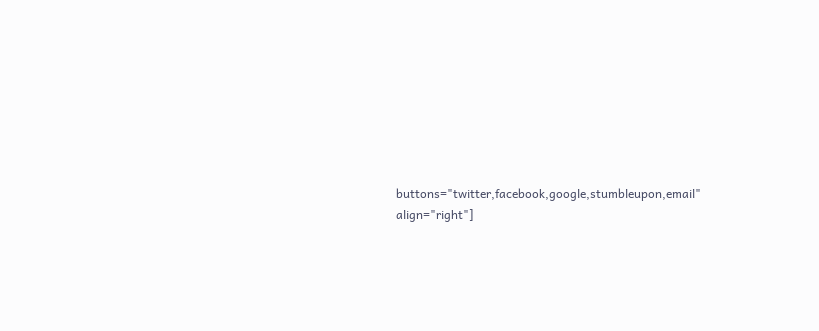buttons="twitter,facebook,google,stumbleupon,email" align="right"]